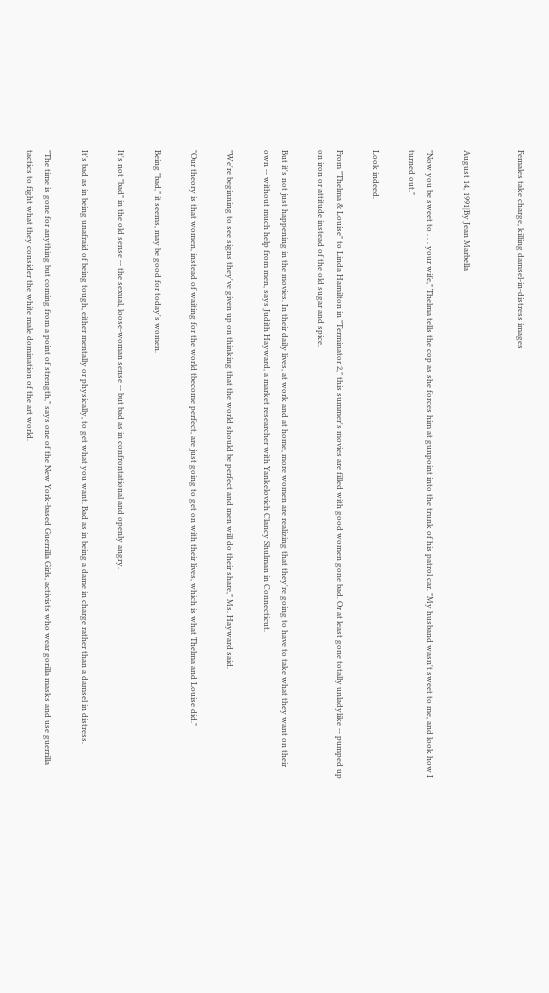Females take charge, killing damsel-in-distress images


August 14, 1991|By Jean Marbella

"Now you be sweet to . . . your wife," Thelma tells the cop as she forces him at gunpoint into the trunk of his patrol car. "My husband wasn't sweet to me, and look how I turned out."

Look indeed.

From "Thelma & Louise" to Linda Hamilton in "Terminator 2," this summer's movies are filled with good women gone bad. Or at least gone totally unladylike -- pumped up on iron or attitude instead of the old sugar and spice.

But it's not just happening in the movies. In their daily lives, at work and at home, more women are realizing that they're going to have to take what they want on their own -- without much help from men, says Judith Hayward, a market researcher with Yankelovich Clancy Shulman in Connecticut.

"We're beginning to see signs they've given up on thinking that the world should be perfect and men will do their share," Ms. Hayward said.

"Our theory is that women, instead of waiting for the world tbecome perfect, are just going to get on with their lives, which is what Thelma and Louise did."

Being "bad," it seems, may be good for today's women.

It's not "bad" in the old sense -- the sexual, loose-woman sense -- but bad as in confrontational and openly angry.

It's bad as in being unafraid of being tough, either mentally or physically, to get what you want. Bad as in being a dame in charge rather than a damsel in distress.

"The time is gone for anything but coming from a point of strength," says one of the New York-based Guerrilla Girls, activists who wear gorilla masks and use guerrilla tactics to fight what they consider the white male domination of the art world.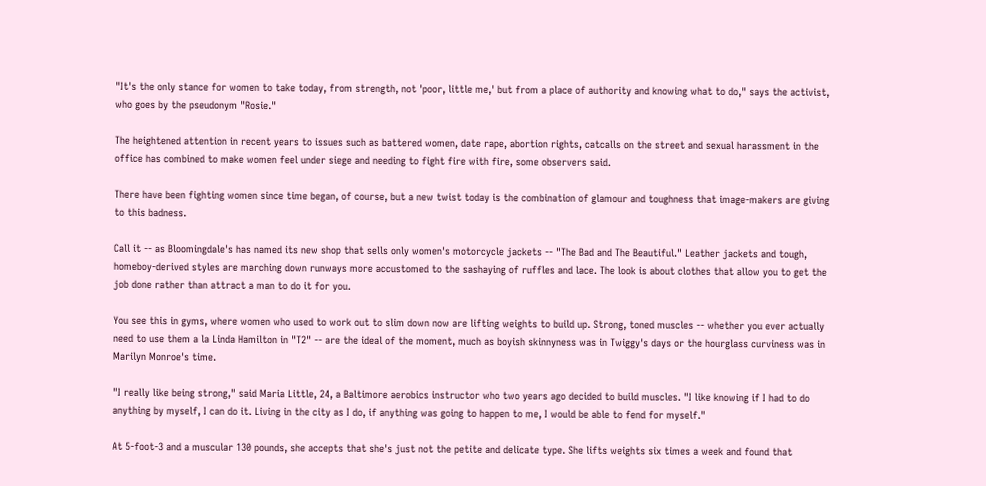"It's the only stance for women to take today, from strength, not 'poor, little me,' but from a place of authority and knowing what to do," says the activist, who goes by the pseudonym "Rosie."

The heightened attention in recent years to issues such as battered women, date rape, abortion rights, catcalls on the street and sexual harassment in the office has combined to make women feel under siege and needing to fight fire with fire, some observers said.

There have been fighting women since time began, of course, but a new twist today is the combination of glamour and toughness that image-makers are giving to this badness.

Call it -- as Bloomingdale's has named its new shop that sells only women's motorcycle jackets -- "The Bad and The Beautiful." Leather jackets and tough, homeboy-derived styles are marching down runways more accustomed to the sashaying of ruffles and lace. The look is about clothes that allow you to get the job done rather than attract a man to do it for you.

You see this in gyms, where women who used to work out to slim down now are lifting weights to build up. Strong, toned muscles -- whether you ever actually need to use them a la Linda Hamilton in "T2" -- are the ideal of the moment, much as boyish skinnyness was in Twiggy's days or the hourglass curviness was in Marilyn Monroe's time.

"I really like being strong," said Maria Little, 24, a Baltimore aerobics instructor who two years ago decided to build muscles. "I like knowing if I had to do anything by myself, I can do it. Living in the city as I do, if anything was going to happen to me, I would be able to fend for myself."

At 5-foot-3 and a muscular 130 pounds, she accepts that she's just not the petite and delicate type. She lifts weights six times a week and found that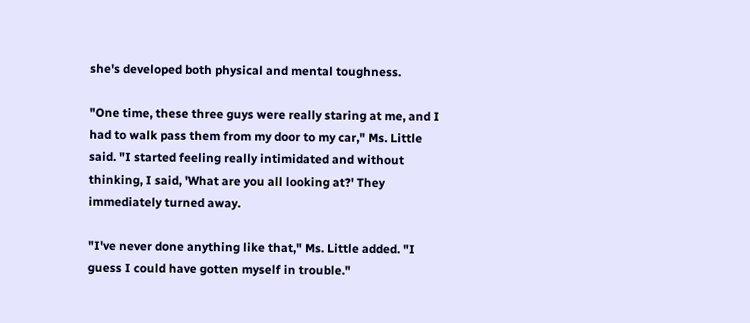she's developed both physical and mental toughness.

"One time, these three guys were really staring at me, and I had to walk pass them from my door to my car," Ms. Little said. "I started feeling really intimidated and without thinking, I said, 'What are you all looking at?' They immediately turned away.

"I've never done anything like that," Ms. Little added. "I guess I could have gotten myself in trouble."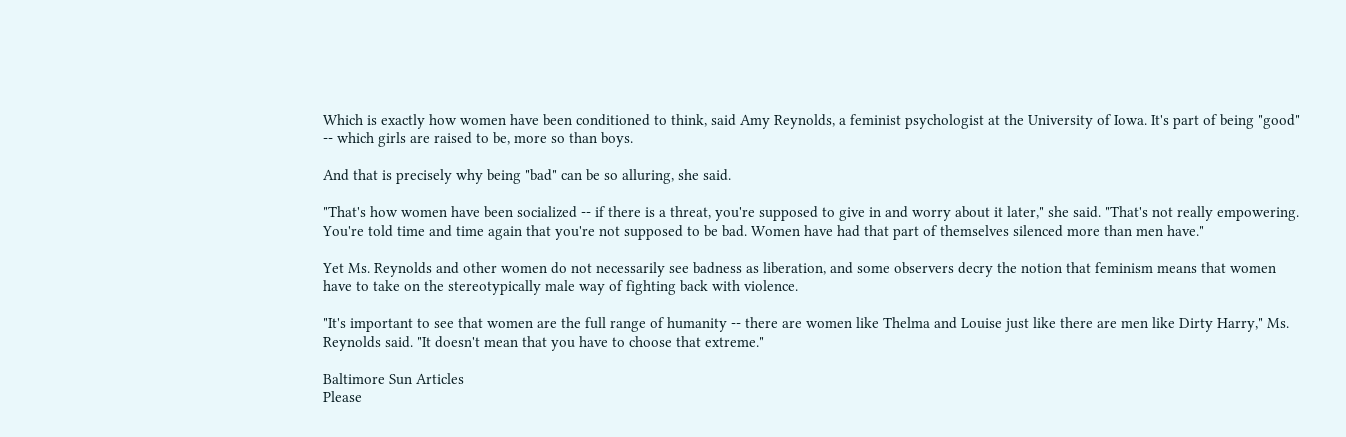Which is exactly how women have been conditioned to think, said Amy Reynolds, a feminist psychologist at the University of Iowa. It's part of being "good" -- which girls are raised to be, more so than boys.

And that is precisely why being "bad" can be so alluring, she said.

"That's how women have been socialized -- if there is a threat, you're supposed to give in and worry about it later," she said. "That's not really empowering. You're told time and time again that you're not supposed to be bad. Women have had that part of themselves silenced more than men have."

Yet Ms. Reynolds and other women do not necessarily see badness as liberation, and some observers decry the notion that feminism means that women have to take on the stereotypically male way of fighting back with violence.

"It's important to see that women are the full range of humanity -- there are women like Thelma and Louise just like there are men like Dirty Harry," Ms. Reynolds said. "It doesn't mean that you have to choose that extreme."

Baltimore Sun Articles
Please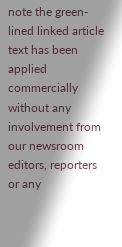note the green-lined linked article text has been applied commercially without any involvement from our newsroom editors, reporters or any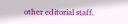other editorial staff.